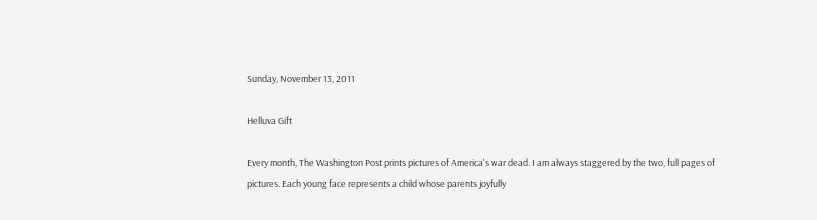Sunday, November 13, 2011

Helluva Gift

Every month, The Washington Post prints pictures of America's war dead. I am always staggered by the two, full pages of pictures. Each young face represents a child whose parents joyfully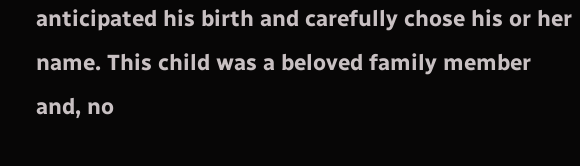anticipated his birth and carefully chose his or her name. This child was a beloved family member and, no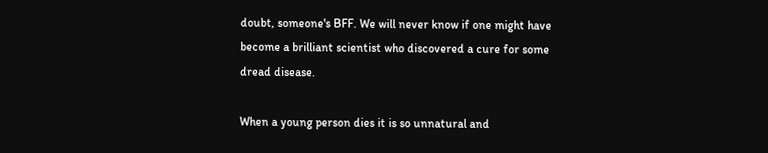doubt, someone's BFF. We will never know if one might have become a brilliant scientist who discovered a cure for some dread disease.

When a young person dies it is so unnatural and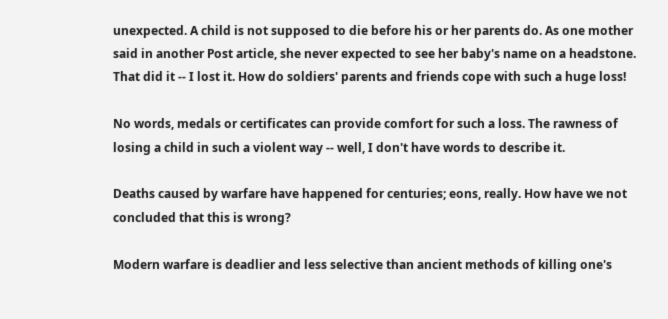unexpected. A child is not supposed to die before his or her parents do. As one mother said in another Post article, she never expected to see her baby's name on a headstone. That did it -- I lost it. How do soldiers' parents and friends cope with such a huge loss!

No words, medals or certificates can provide comfort for such a loss. The rawness of losing a child in such a violent way -- well, I don't have words to describe it.

Deaths caused by warfare have happened for centuries; eons, really. How have we not concluded that this is wrong?

Modern warfare is deadlier and less selective than ancient methods of killing one's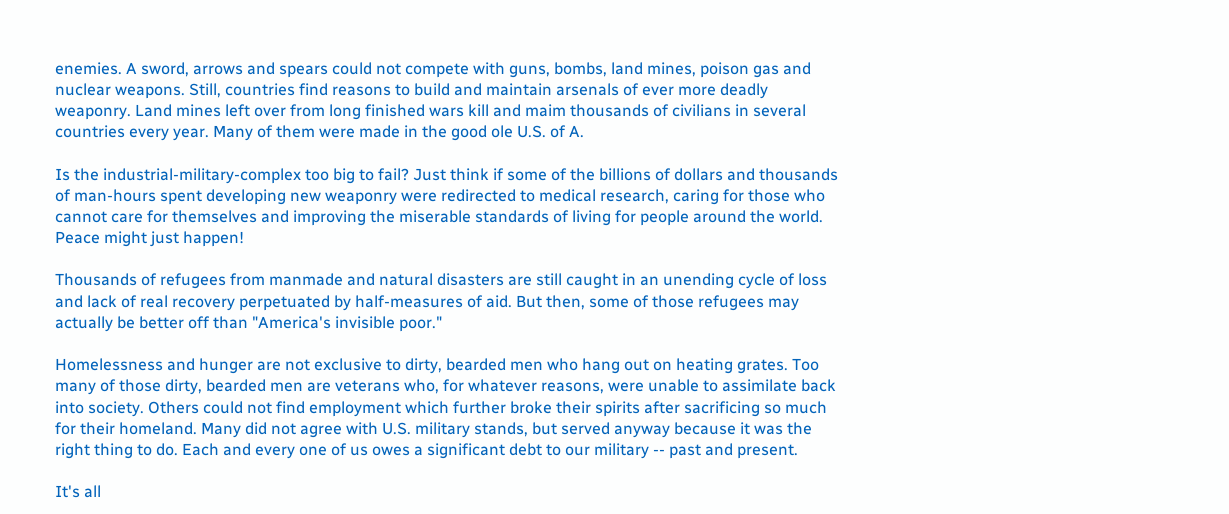enemies. A sword, arrows and spears could not compete with guns, bombs, land mines, poison gas and nuclear weapons. Still, countries find reasons to build and maintain arsenals of ever more deadly weaponry. Land mines left over from long finished wars kill and maim thousands of civilians in several countries every year. Many of them were made in the good ole U.S. of A.

Is the industrial-military-complex too big to fail? Just think if some of the billions of dollars and thousands of man-hours spent developing new weaponry were redirected to medical research, caring for those who cannot care for themselves and improving the miserable standards of living for people around the world. Peace might just happen!

Thousands of refugees from manmade and natural disasters are still caught in an unending cycle of loss and lack of real recovery perpetuated by half-measures of aid. But then, some of those refugees may actually be better off than "America's invisible poor."

Homelessness and hunger are not exclusive to dirty, bearded men who hang out on heating grates. Too many of those dirty, bearded men are veterans who, for whatever reasons, were unable to assimilate back into society. Others could not find employment which further broke their spirits after sacrificing so much for their homeland. Many did not agree with U.S. military stands, but served anyway because it was the right thing to do. Each and every one of us owes a significant debt to our military -- past and present.

It's all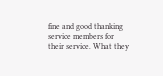fine and good thanking service members for their service. What they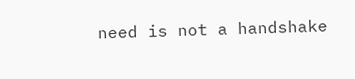need is not a handshake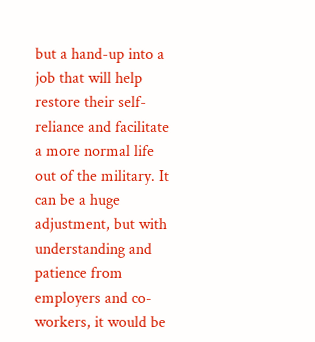but a hand-up into a job that will help restore their self-reliance and facilitate a more normal life out of the military. It can be a huge adjustment, but with understanding and patience from employers and co-workers, it would be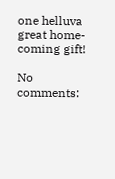one helluva great home-coming gift!

No comments: